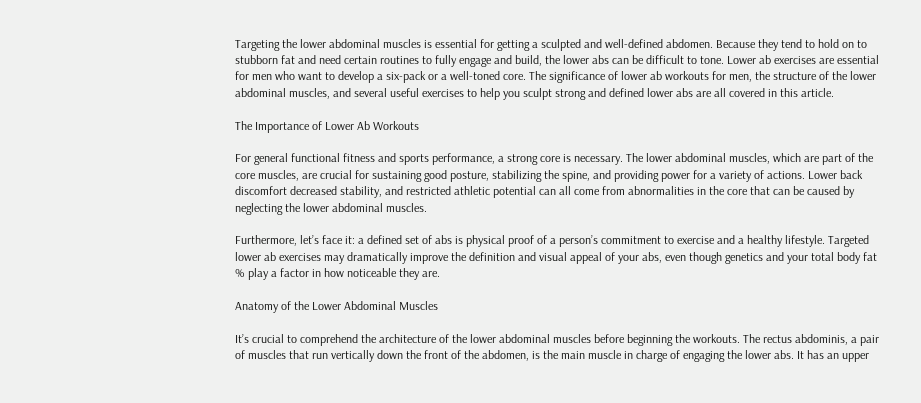Targeting the lower abdominal muscles is essential for getting a sculpted and well-defined abdomen. Because they tend to hold on to stubborn fat and need certain routines to fully engage and build, the lower abs can be difficult to tone. Lower ab exercises are essential for men who want to develop a six-pack or a well-toned core. The significance of lower ab workouts for men, the structure of the lower abdominal muscles, and several useful exercises to help you sculpt strong and defined lower abs are all covered in this article.

The Importance of Lower Ab Workouts

For general functional fitness and sports performance, a strong core is necessary. The lower abdominal muscles, which are part of the core muscles, are crucial for sustaining good posture, stabilizing the spine, and providing power for a variety of actions. Lower back discomfort decreased stability, and restricted athletic potential can all come from abnormalities in the core that can be caused by neglecting the lower abdominal muscles.

Furthermore, let’s face it: a defined set of abs is physical proof of a person’s commitment to exercise and a healthy lifestyle. Targeted lower ab exercises may dramatically improve the definition and visual appeal of your abs, even though genetics and your total body fat % play a factor in how noticeable they are.

Anatomy of the Lower Abdominal Muscles

It’s crucial to comprehend the architecture of the lower abdominal muscles before beginning the workouts. The rectus abdominis, a pair of muscles that run vertically down the front of the abdomen, is the main muscle in charge of engaging the lower abs. It has an upper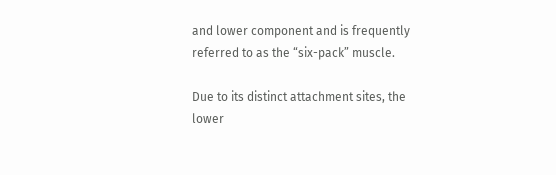and lower component and is frequently referred to as the “six-pack” muscle.

Due to its distinct attachment sites, the lower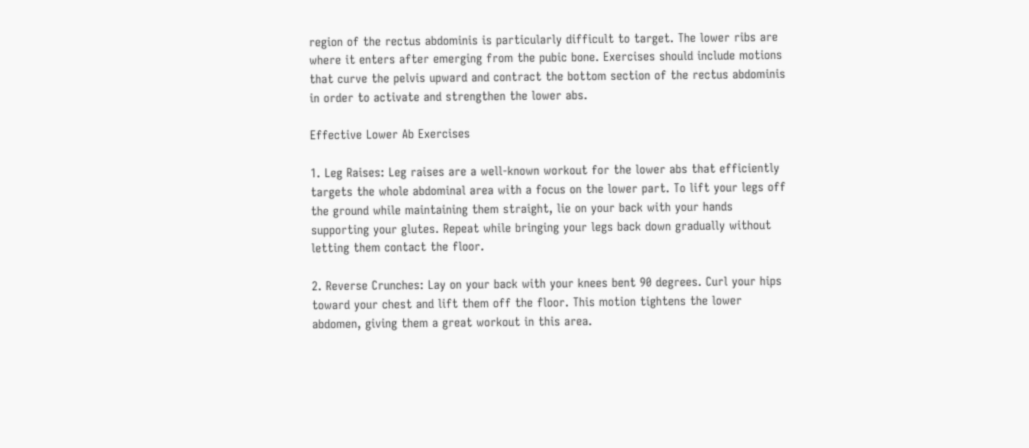region of the rectus abdominis is particularly difficult to target. The lower ribs are where it enters after emerging from the pubic bone. Exercises should include motions that curve the pelvis upward and contract the bottom section of the rectus abdominis in order to activate and strengthen the lower abs.

Effective Lower Ab Exercises

1. Leg Raises: Leg raises are a well-known workout for the lower abs that efficiently targets the whole abdominal area with a focus on the lower part. To lift your legs off the ground while maintaining them straight, lie on your back with your hands supporting your glutes. Repeat while bringing your legs back down gradually without letting them contact the floor.

2. Reverse Crunches: Lay on your back with your knees bent 90 degrees. Curl your hips toward your chest and lift them off the floor. This motion tightens the lower abdomen, giving them a great workout in this area.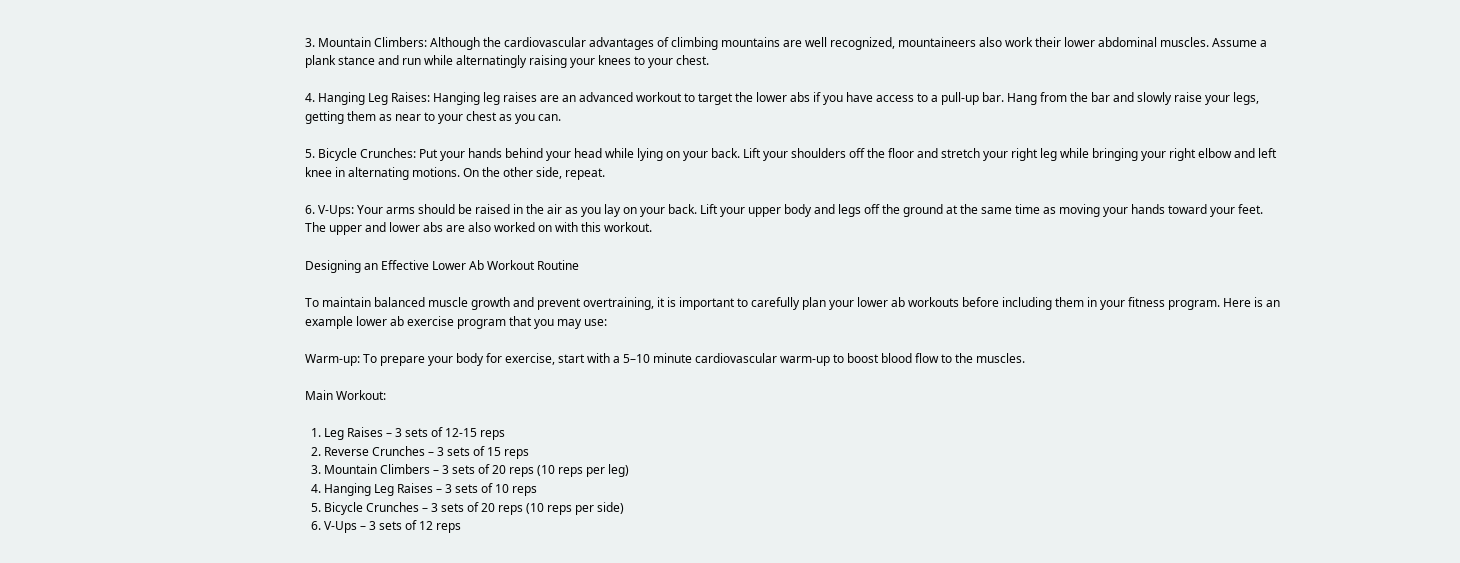3. Mountain Climbers: Although the cardiovascular advantages of climbing mountains are well recognized, mountaineers also work their lower abdominal muscles. Assume a plank stance and run while alternatingly raising your knees to your chest.

4. Hanging Leg Raises: Hanging leg raises are an advanced workout to target the lower abs if you have access to a pull-up bar. Hang from the bar and slowly raise your legs, getting them as near to your chest as you can.

5. Bicycle Crunches: Put your hands behind your head while lying on your back. Lift your shoulders off the floor and stretch your right leg while bringing your right elbow and left knee in alternating motions. On the other side, repeat.

6. V-Ups: Your arms should be raised in the air as you lay on your back. Lift your upper body and legs off the ground at the same time as moving your hands toward your feet. The upper and lower abs are also worked on with this workout.

Designing an Effective Lower Ab Workout Routine

To maintain balanced muscle growth and prevent overtraining, it is important to carefully plan your lower ab workouts before including them in your fitness program. Here is an example lower ab exercise program that you may use:

Warm-up: To prepare your body for exercise, start with a 5–10 minute cardiovascular warm-up to boost blood flow to the muscles.

Main Workout:

  1. Leg Raises – 3 sets of 12-15 reps
  2. Reverse Crunches – 3 sets of 15 reps
  3. Mountain Climbers – 3 sets of 20 reps (10 reps per leg)
  4. Hanging Leg Raises – 3 sets of 10 reps
  5. Bicycle Crunches – 3 sets of 20 reps (10 reps per side)
  6. V-Ups – 3 sets of 12 reps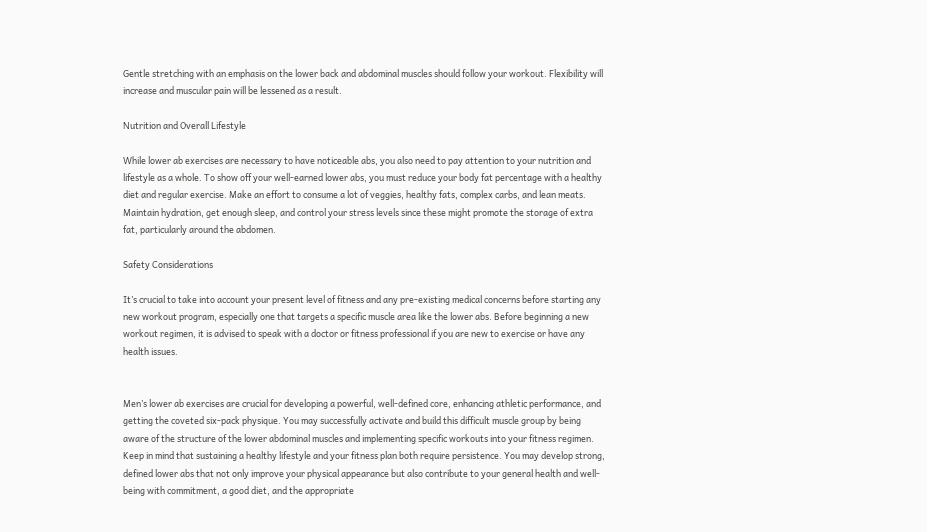Gentle stretching with an emphasis on the lower back and abdominal muscles should follow your workout. Flexibility will increase and muscular pain will be lessened as a result.

Nutrition and Overall Lifestyle

While lower ab exercises are necessary to have noticeable abs, you also need to pay attention to your nutrition and lifestyle as a whole. To show off your well-earned lower abs, you must reduce your body fat percentage with a healthy diet and regular exercise. Make an effort to consume a lot of veggies, healthy fats, complex carbs, and lean meats. Maintain hydration, get enough sleep, and control your stress levels since these might promote the storage of extra fat, particularly around the abdomen.

Safety Considerations

It’s crucial to take into account your present level of fitness and any pre-existing medical concerns before starting any new workout program, especially one that targets a specific muscle area like the lower abs. Before beginning a new workout regimen, it is advised to speak with a doctor or fitness professional if you are new to exercise or have any health issues.


Men’s lower ab exercises are crucial for developing a powerful, well-defined core, enhancing athletic performance, and getting the coveted six-pack physique. You may successfully activate and build this difficult muscle group by being aware of the structure of the lower abdominal muscles and implementing specific workouts into your fitness regimen. Keep in mind that sustaining a healthy lifestyle and your fitness plan both require persistence. You may develop strong, defined lower abs that not only improve your physical appearance but also contribute to your general health and well-being with commitment, a good diet, and the appropriate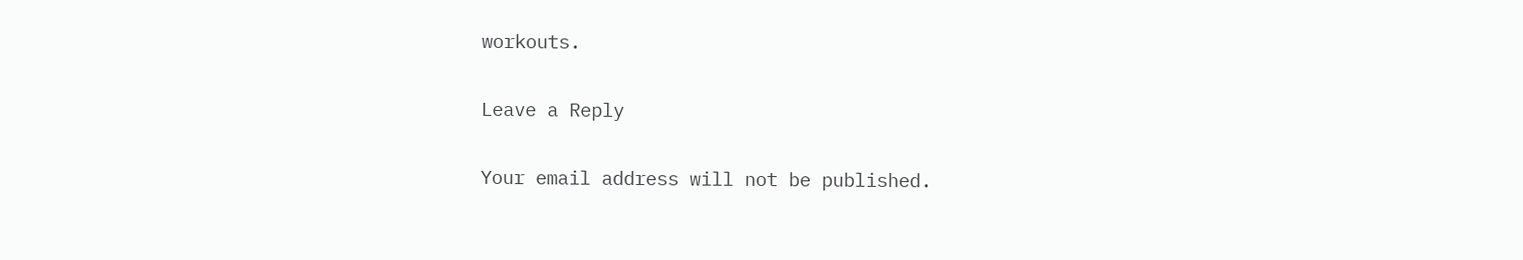workouts.

Leave a Reply

Your email address will not be published.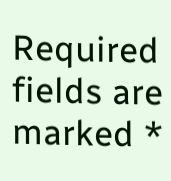Required fields are marked *